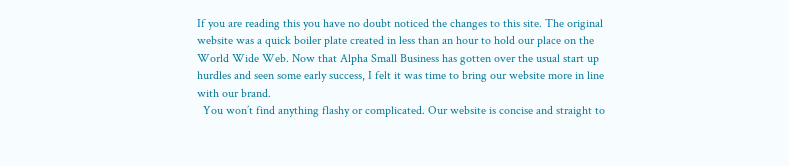If you are reading this you have no doubt noticed the changes to this site. The original website was a quick boiler plate created in less than an hour to hold our place on the World Wide Web. Now that Alpha Small Business has gotten over the usual start up hurdles and seen some early success, I felt it was time to bring our website more in line with our brand.
  You won’t find anything flashy or complicated. Our website is concise and straight to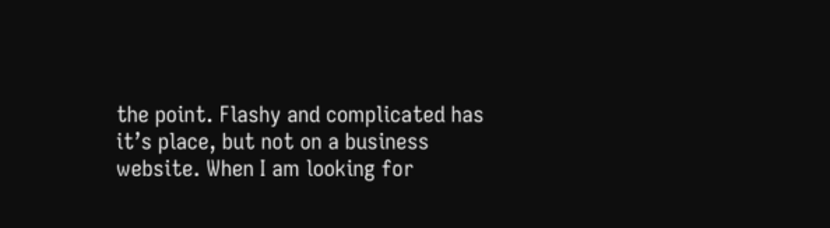the point. Flashy and complicated has it’s place, but not on a business website. When I am looking for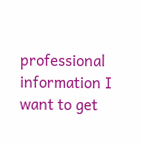professional information I want to get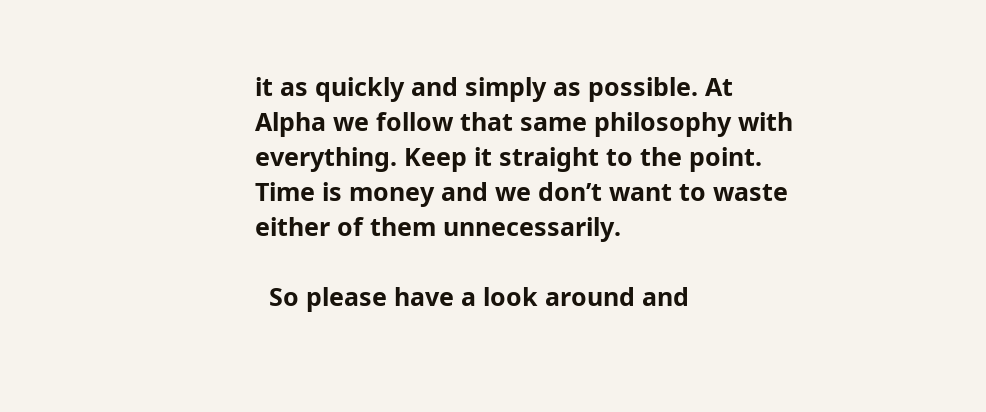it as quickly and simply as possible. At Alpha we follow that same philosophy with everything. Keep it straight to the point. Time is money and we don’t want to waste either of them unnecessarily.

  So please have a look around and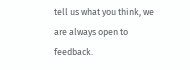tell us what you think, we are always open to feedback.